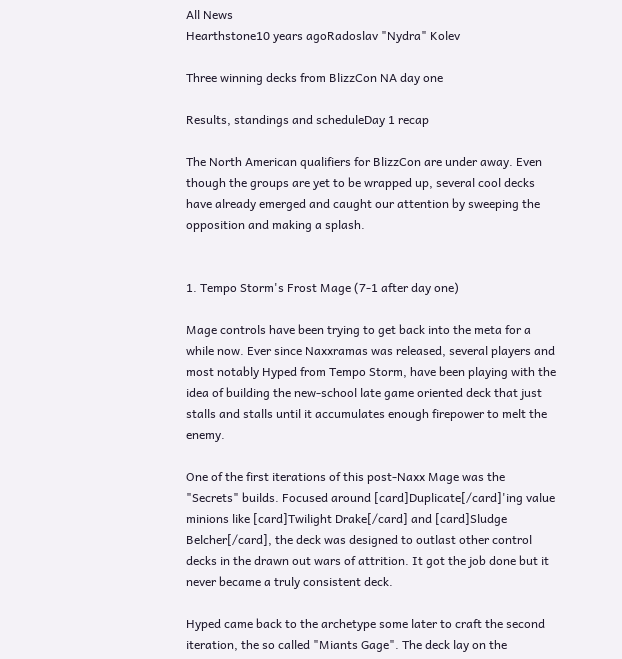All News
Hearthstone10 years agoRadoslav "Nydra" Kolev

Three winning decks from BlizzCon NA day one

Results, standings and scheduleDay 1 recap

The North American qualifiers for BlizzCon are under away. Even though the groups are yet to be wrapped up, several cool decks have already emerged and caught our attention by sweeping the opposition and making a splash.


1. Tempo Storm's Frost Mage (7-1 after day one)

Mage controls have been trying to get back into the meta for a while now. Ever since Naxxramas was released, several players and most notably Hyped from Tempo Storm, have been playing with the idea of building the new-school late game oriented deck that just stalls and stalls until it accumulates enough firepower to melt the enemy.

One of the first iterations of this post-Naxx Mage was the "Secrets" builds. Focused around [card]Duplicate[/card]'ing value minions like [card]Twilight Drake[/card] and [card]Sludge Belcher[/card], the deck was designed to outlast other control decks in the drawn out wars of attrition. It got the job done but it never became a truly consistent deck.

Hyped came back to the archetype some later to craft the second iteration, the so called "Miants Gage". The deck lay on the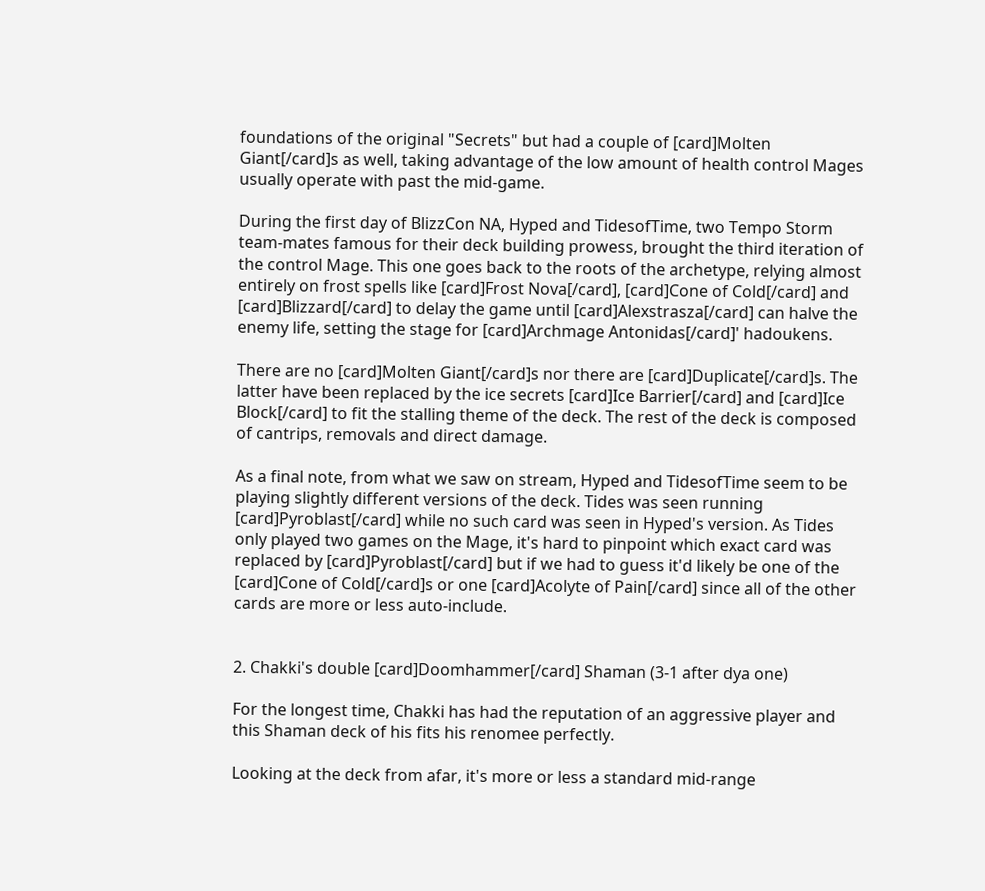foundations of the original "Secrets" but had a couple of [card]Molten Giant[/card]s as well, taking advantage of the low amount of health control Mages usually operate with past the mid-game.

During the first day of BlizzCon NA, Hyped and TidesofTime, two Tempo Storm team-mates famous for their deck building prowess, brought the third iteration of the control Mage. This one goes back to the roots of the archetype, relying almost entirely on frost spells like [card]Frost Nova[/card], [card]Cone of Cold[/card] and [card]Blizzard[/card] to delay the game until [card]Alexstrasza[/card] can halve the enemy life, setting the stage for [card]Archmage Antonidas[/card]' hadoukens.

There are no [card]Molten Giant[/card]s nor there are [card]Duplicate[/card]s. The latter have been replaced by the ice secrets [card]Ice Barrier[/card] and [card]Ice Block[/card] to fit the stalling theme of the deck. The rest of the deck is composed of cantrips, removals and direct damage.

As a final note, from what we saw on stream, Hyped and TidesofTime seem to be playing slightly different versions of the deck. Tides was seen running [card]Pyroblast[/card] while no such card was seen in Hyped's version. As Tides only played two games on the Mage, it's hard to pinpoint which exact card was replaced by [card]Pyroblast[/card] but if we had to guess it'd likely be one of the [card]Cone of Cold[/card]s or one [card]Acolyte of Pain[/card] since all of the other cards are more or less auto-include.


2. Chakki's double [card]Doomhammer[/card] Shaman (3-1 after dya one)

For the longest time, Chakki has had the reputation of an aggressive player and this Shaman deck of his fits his renomee perfectly.

Looking at the deck from afar, it's more or less a standard mid-range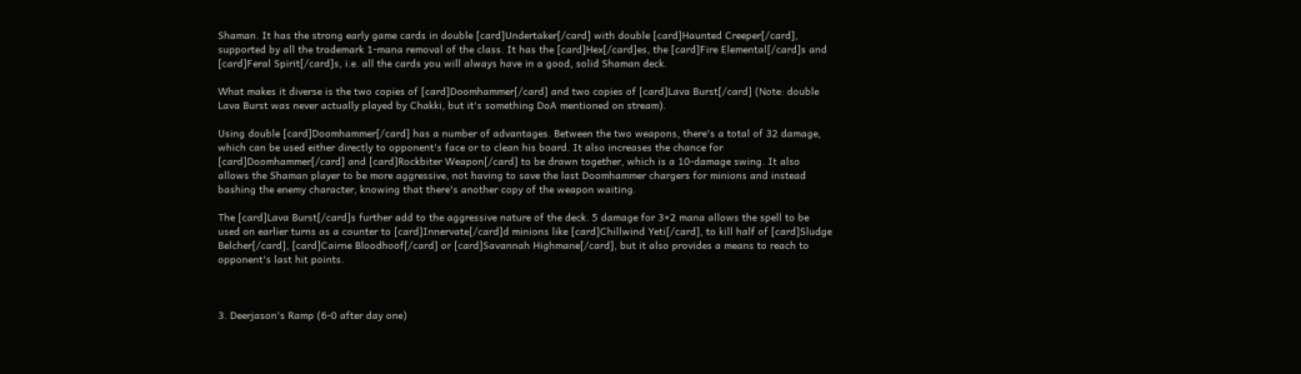Shaman. It has the strong early game cards in double [card]Undertaker[/card] with double [card]Haunted Creeper[/card], supported by all the trademark 1-mana removal of the class. It has the [card]Hex[/card]es, the [card]Fire Elemental[/card]s and [card]Feral Spirit[/card]s, i.e. all the cards you will always have in a good, solid Shaman deck.

What makes it diverse is the two copies of [card]Doomhammer[/card] and two copies of [card]Lava Burst[/card] (Note: double Lava Burst was never actually played by Chakki, but it's something DoA mentioned on stream).

Using double [card]Doomhammer[/card] has a number of advantages. Between the two weapons, there's a total of 32 damage, which can be used either directly to opponent's face or to clean his board. It also increases the chance for [card]Doomhammer[/card] and [card]Rockbiter Weapon[/card] to be drawn together, which is a 10-damage swing. It also allows the Shaman player to be more aggressive, not having to save the last Doomhammer chargers for minions and instead bashing the enemy character, knowing that there's another copy of the weapon waiting.

The [card]Lava Burst[/card]s further add to the aggressive nature of the deck. 5 damage for 3+2 mana allows the spell to be used on earlier turns as a counter to [card]Innervate[/card]d minions like [card]Chillwind Yeti[/card], to kill half of [card]Sludge Belcher[/card], [card]Cairne Bloodhoof[/card] or [card]Savannah Highmane[/card], but it also provides a means to reach to opponent's last hit points.



3. Deerjason's Ramp (6-0 after day one)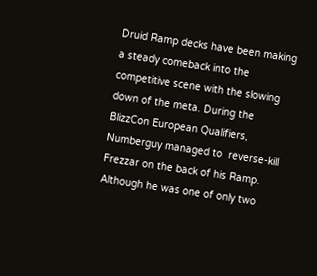Druid Ramp decks have been making a steady comeback into the competitive scene with the slowing down of the meta. During the BlizzCon European Qualifiers, Numberguy managed to  reverse-kill Frezzar on the back of his Ramp. Although he was one of only two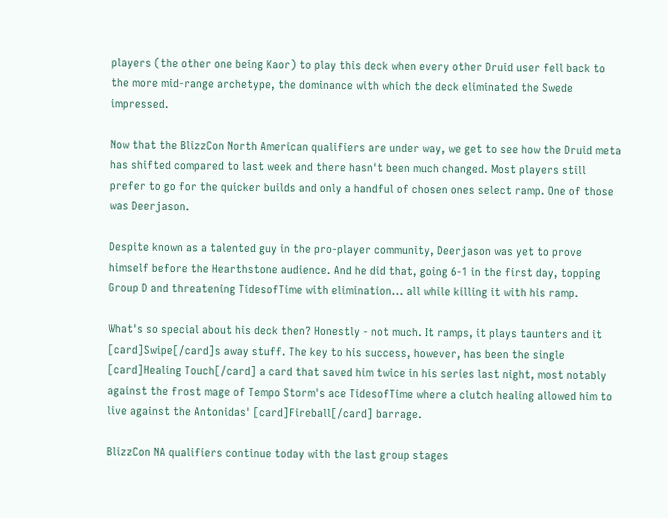players (the other one being Kaor) to play this deck when every other Druid user fell back to the more mid-range archetype, the dominance with which the deck eliminated the Swede impressed.

Now that the BlizzCon North American qualifiers are under way, we get to see how the Druid meta has shifted compared to last week and there hasn't been much changed. Most players still prefer to go for the quicker builds and only a handful of chosen ones select ramp. One of those was Deerjason.

Despite known as a talented guy in the pro-player community, Deerjason was yet to prove himself before the Hearthstone audience. And he did that, going 6-1 in the first day, topping Group D and threatening TidesofTime with elimination... all while killing it with his ramp.

What's so special about his deck then? Honestly - not much. It ramps, it plays taunters and it [card]Swipe[/card]s away stuff. The key to his success, however, has been the single [card]Healing Touch[/card] a card that saved him twice in his series last night, most notably against the frost mage of Tempo Storm's ace TidesofTime where a clutch healing allowed him to live against the Antonidas' [card]Fireball[/card] barrage.

BlizzCon NA qualifiers continue today with the last group stages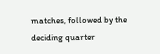matches, followed by the deciding quarter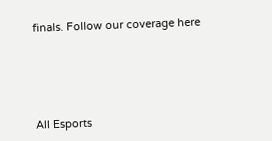finals. Follow our coverage here





All Esports